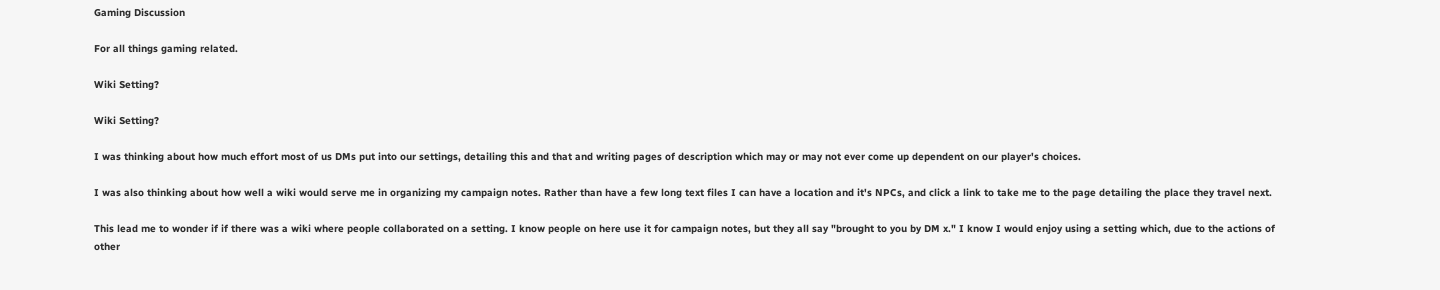Gaming Discussion

For all things gaming related.

Wiki Setting?

Wiki Setting?

I was thinking about how much effort most of us DMs put into our settings, detailing this and that and writing pages of description which may or may not ever come up dependent on our player's choices.

I was also thinking about how well a wiki would serve me in organizing my campaign notes. Rather than have a few long text files I can have a location and it's NPCs, and click a link to take me to the page detailing the place they travel next.

This lead me to wonder if if there was a wiki where people collaborated on a setting. I know people on here use it for campaign notes, but they all say "brought to you by DM x." I know I would enjoy using a setting which, due to the actions of other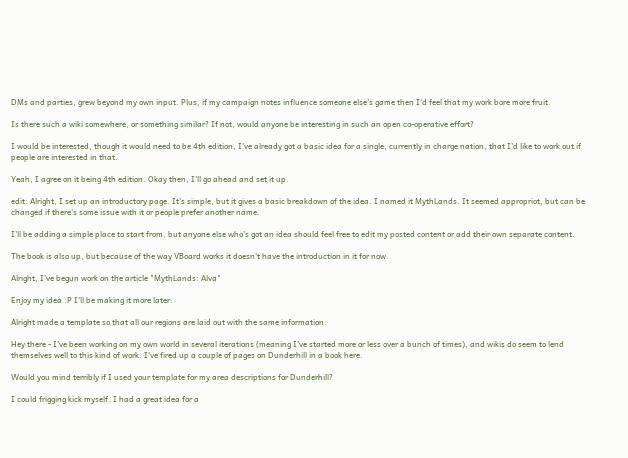DMs and parties, grew beyond my own input. Plus, if my campaign notes influence someone else's game then I'd feel that my work bore more fruit.

Is there such a wiki somewhere, or something similar? If not, would anyone be interesting in such an open co-operative effort?

I would be interested, though it would need to be 4th edition, I've already got a basic idea for a single, currently in charge nation, that I'd like to work out if people are interested in that.

Yeah, I agree on it being 4th edition. Okay then, I'll go ahead and set it up.

edit: Alright, I set up an introductory page. It's simple, but it gives a basic breakdown of the idea. I named it MythLands. It seemed appropriot, but can be changed if there's some issue with it or people prefer another name.

I'll be adding a simple place to start from, but anyone else who's got an idea should feel free to edit my posted content or add their own separate content.

The book is also up, but because of the way VBoard works it doesn't have the introduction in it for now.

Alright, I've begun work on the article "MythLands: Alva"

Enjoy my idea :P I'll be making it more later.

Alright made a template so that all our regions are laid out with the same information.

Hey there - I've been working on my own world in several iterations (meaning I've started more or less over a bunch of times), and wikis do seem to lend themselves well to this kind of work. I've fired up a couple of pages on Dunderhill in a book here.

Would you mind terribly if I used your template for my area descriptions for Dunderhill?

I could frigging kick myself. I had a great idea for a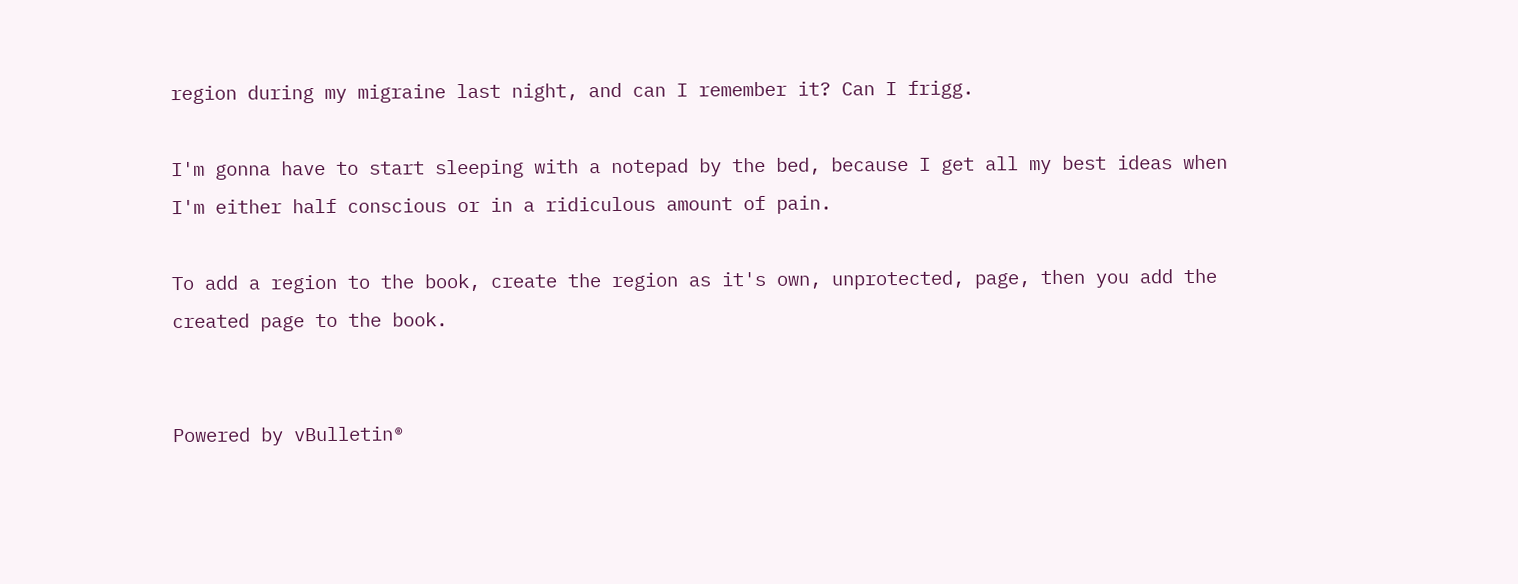region during my migraine last night, and can I remember it? Can I frigg.

I'm gonna have to start sleeping with a notepad by the bed, because I get all my best ideas when I'm either half conscious or in a ridiculous amount of pain.

To add a region to the book, create the region as it's own, unprotected, page, then you add the created page to the book.


Powered by vBulletin®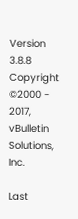Version 3.8.8
Copyright ©2000 - 2017, vBulletin Solutions, Inc.

Last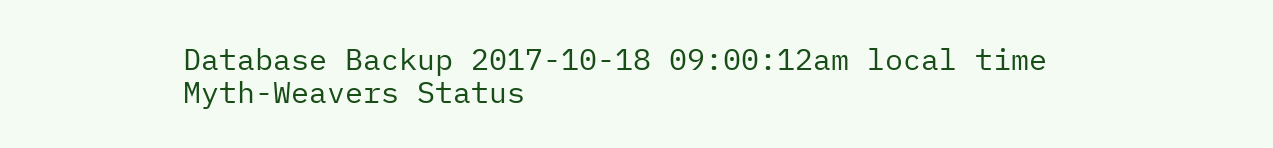Database Backup 2017-10-18 09:00:12am local time
Myth-Weavers Status